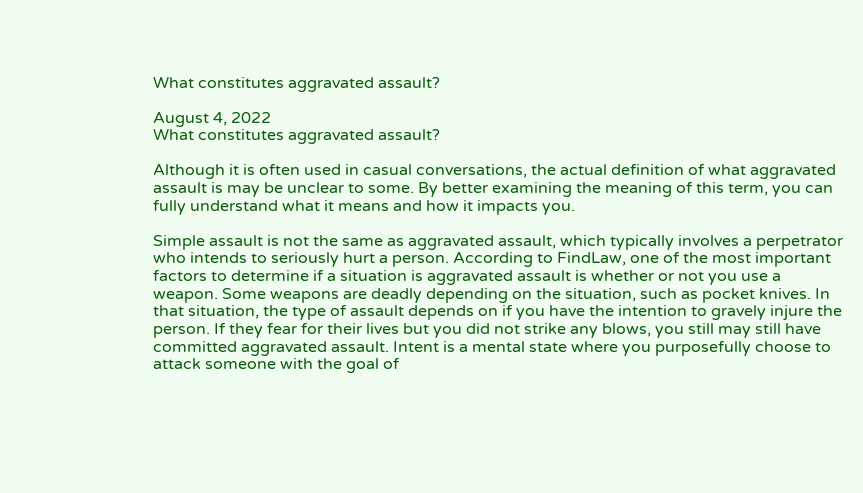What constitutes aggravated assault?

August 4, 2022
What constitutes aggravated assault?

Although it is often used in casual conversations, the actual definition of what aggravated assault is may be unclear to some. By better examining the meaning of this term, you can fully understand what it means and how it impacts you.

Simple assault is not the same as aggravated assault, which typically involves a perpetrator who intends to seriously hurt a person. According to FindLaw, one of the most important factors to determine if a situation is aggravated assault is whether or not you use a weapon. Some weapons are deadly depending on the situation, such as pocket knives. In that situation, the type of assault depends on if you have the intention to gravely injure the person. If they fear for their lives but you did not strike any blows, you still may still have committed aggravated assault. Intent is a mental state where you purposefully choose to attack someone with the goal of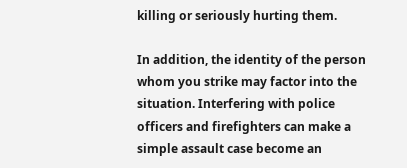killing or seriously hurting them.

In addition, the identity of the person whom you strike may factor into the situation. Interfering with police officers and firefighters can make a simple assault case become an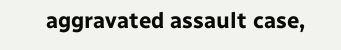aggravated assault case,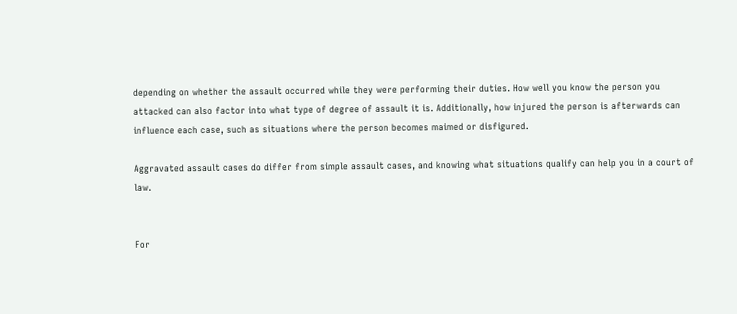depending on whether the assault occurred while they were performing their duties. How well you know the person you attacked can also factor into what type of degree of assault it is. Additionally, how injured the person is afterwards can influence each case, such as situations where the person becomes maimed or disfigured.

Aggravated assault cases do differ from simple assault cases, and knowing what situations qualify can help you in a court of law.


For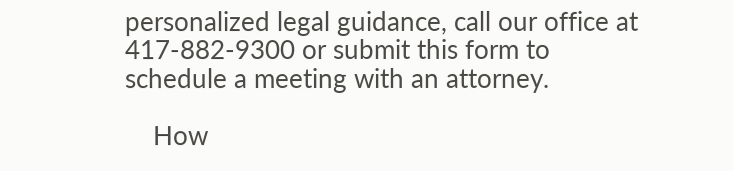personalized legal guidance, call our office at 417-882-9300 or submit this form to schedule a meeting with an attorney.

    How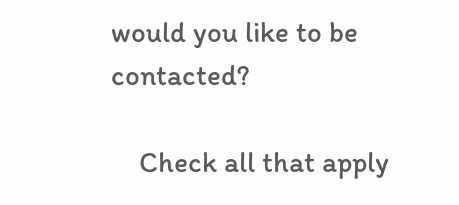would you like to be contacted?

    Check all that apply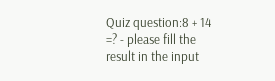Quiz question:8 + 14 =? - please fill the result in the input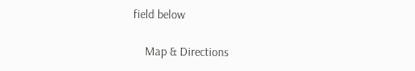field below

    Map & Directions